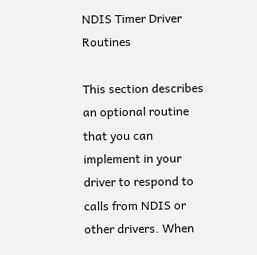NDIS Timer Driver Routines

This section describes an optional routine that you can implement in your driver to respond to calls from NDIS or other drivers. When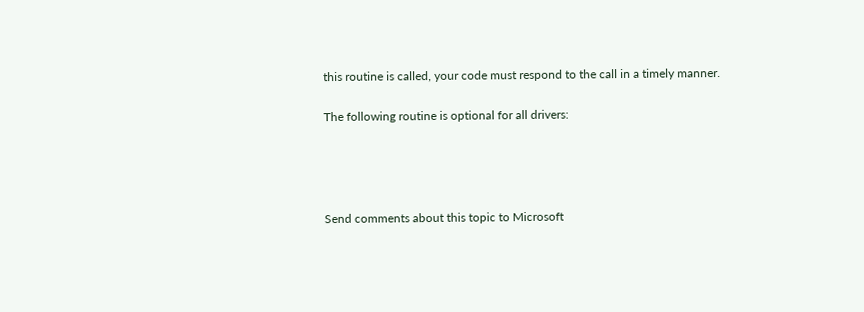this routine is called, your code must respond to the call in a timely manner.

The following routine is optional for all drivers:




Send comments about this topic to Microsoft